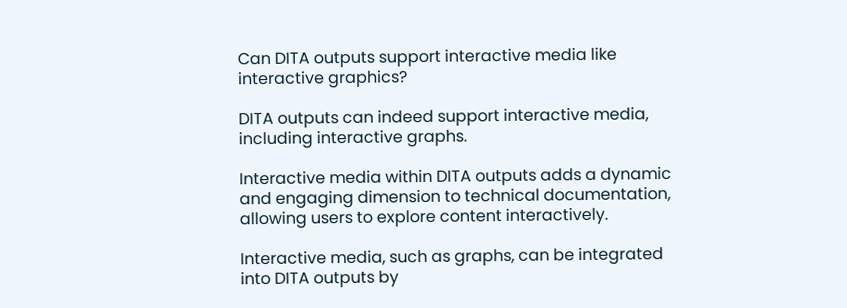Can DITA outputs support interactive media like interactive graphics?

DITA outputs can indeed support interactive media, including interactive graphs.

Interactive media within DITA outputs adds a dynamic and engaging dimension to technical documentation, allowing users to explore content interactively.

Interactive media, such as graphs, can be integrated into DITA outputs by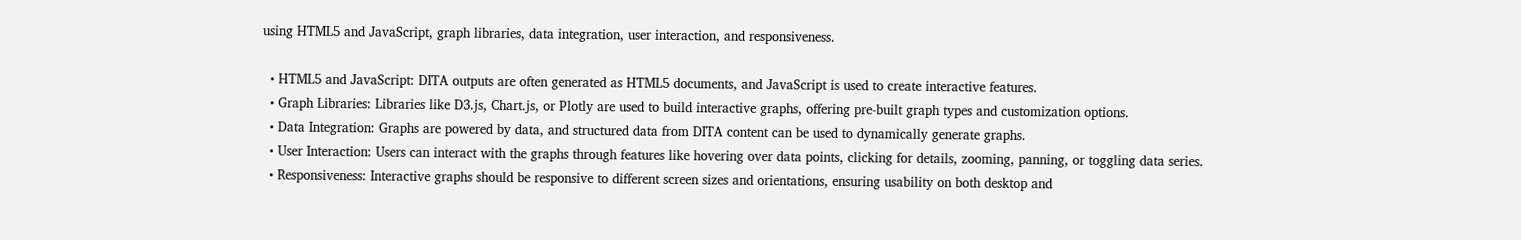using HTML5 and JavaScript, graph libraries, data integration, user interaction, and responsiveness.

  • HTML5 and JavaScript: DITA outputs are often generated as HTML5 documents, and JavaScript is used to create interactive features.
  • Graph Libraries: Libraries like D3.js, Chart.js, or Plotly are used to build interactive graphs, offering pre-built graph types and customization options.
  • Data Integration: Graphs are powered by data, and structured data from DITA content can be used to dynamically generate graphs.
  • User Interaction: Users can interact with the graphs through features like hovering over data points, clicking for details, zooming, panning, or toggling data series.
  • Responsiveness: Interactive graphs should be responsive to different screen sizes and orientations, ensuring usability on both desktop and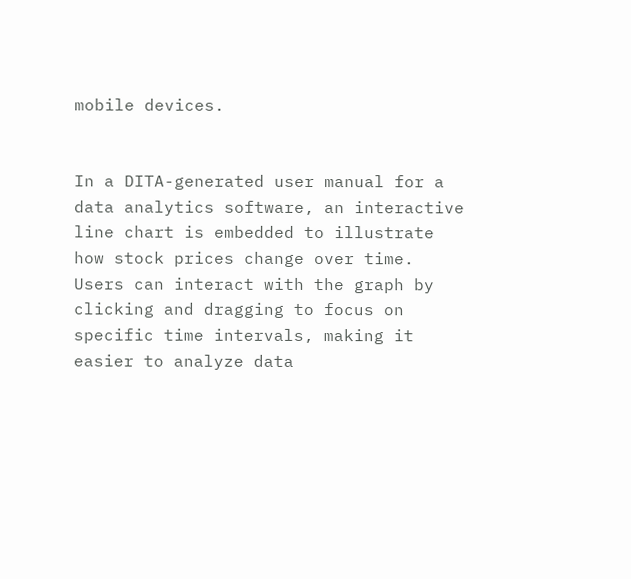mobile devices.


In a DITA-generated user manual for a data analytics software, an interactive line chart is embedded to illustrate how stock prices change over time. Users can interact with the graph by clicking and dragging to focus on specific time intervals, making it easier to analyze data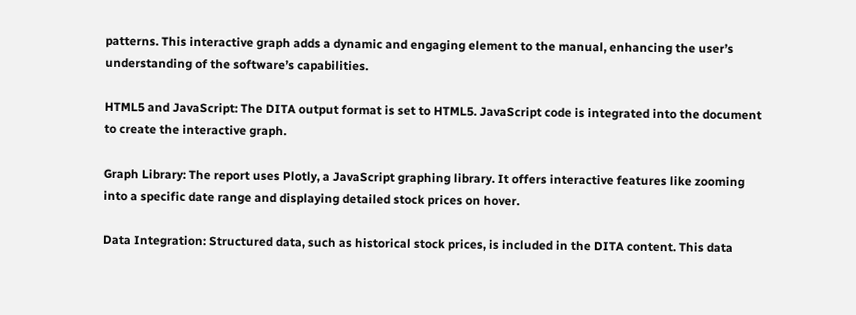patterns. This interactive graph adds a dynamic and engaging element to the manual, enhancing the user’s understanding of the software’s capabilities.

HTML5 and JavaScript: The DITA output format is set to HTML5. JavaScript code is integrated into the document to create the interactive graph.

Graph Library: The report uses Plotly, a JavaScript graphing library. It offers interactive features like zooming into a specific date range and displaying detailed stock prices on hover.

Data Integration: Structured data, such as historical stock prices, is included in the DITA content. This data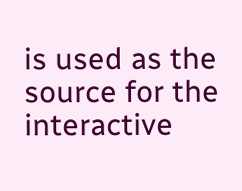is used as the source for the interactive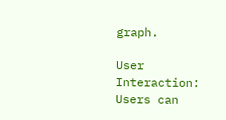graph.

User Interaction: Users can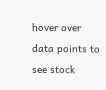hover over data points to see stock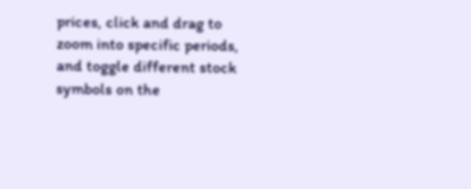prices, click and drag to zoom into specific periods, and toggle different stock symbols on the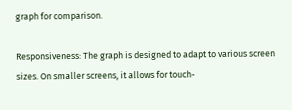graph for comparison.

Responsiveness: The graph is designed to adapt to various screen sizes. On smaller screens, it allows for touch-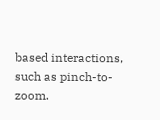based interactions, such as pinch-to-zoom.